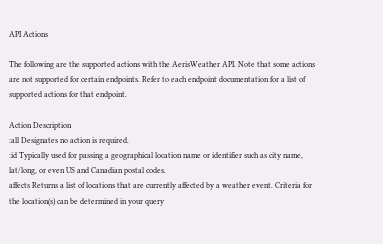API Actions

The following are the supported actions with the AerisWeather API. Note that some actions are not supported for certain endpoints. Refer to each endpoint documentation for a list of supported actions for that endpoint.

Action Description
:all Designates no action is required.
:id Typically used for passing a geographical location name or identifier such as city name, lat/long, or even US and Canadian postal codes.
affects Returns a list of locations that are currently affected by a weather event. Criteria for the location(s) can be determined in your query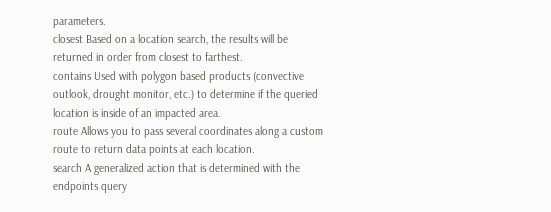parameters.
closest Based on a location search, the results will be returned in order from closest to farthest.
contains Used with polygon based products (convective outlook, drought monitor, etc.) to determine if the queried location is inside of an impacted area.
route Allows you to pass several coordinates along a custom route to return data points at each location.
search A generalized action that is determined with the endpoints query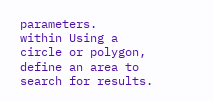parameters.
within Using a circle or polygon, define an area to search for results.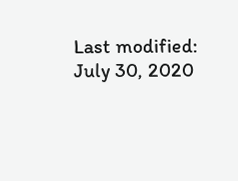Last modified: July 30, 2020